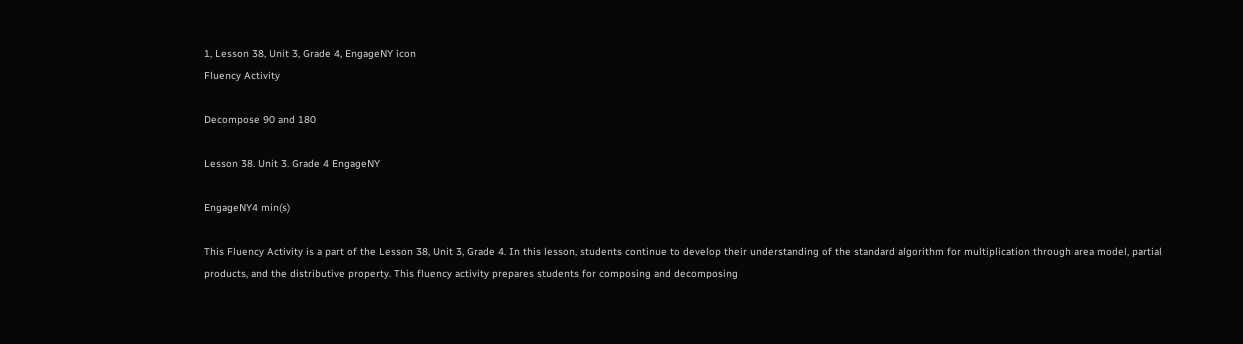1, Lesson 38, Unit 3, Grade 4, EngageNY icon
Fluency Activity

Decompose 90 and 180

Lesson 38. Unit 3. Grade 4 EngageNY

EngageNY4 min(s)

This Fluency Activity is a part of the Lesson 38, Unit 3, Grade 4. In this lesson, students continue to develop their understanding of the standard algorithm for multiplication through area model, partial products, and the distributive property. This fluency activity prepares students for composing and decomposing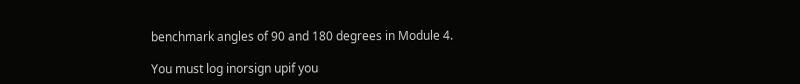benchmark angles of 90 and 180 degrees in Module 4.

You must log inorsign upif you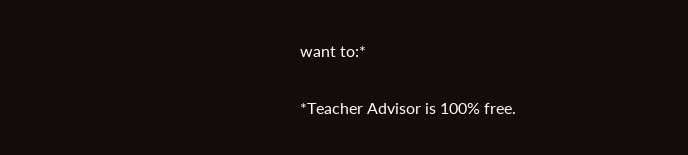want to:*

*Teacher Advisor is 100% free.